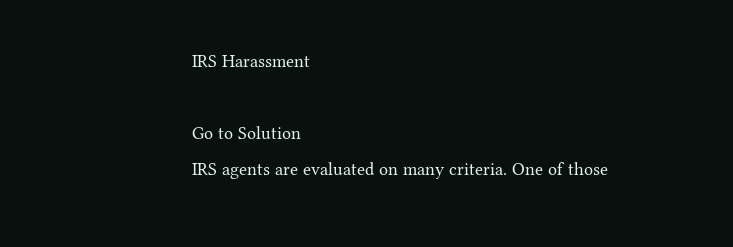IRS Harassment

Go to Solution
IRS agents are evaluated on many criteria. One of those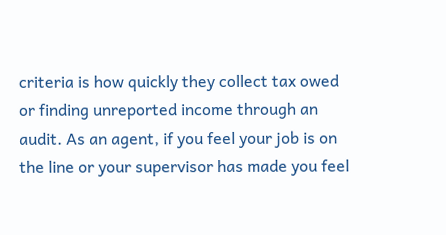criteria is how quickly they collect tax owed or finding unreported income through an audit. As an agent, if you feel your job is on the line or your supervisor has made you feel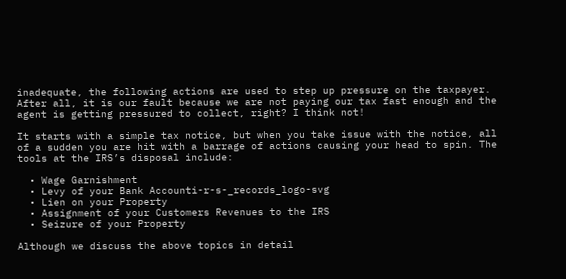inadequate, the following actions are used to step up pressure on the taxpayer.  After all, it is our fault because we are not paying our tax fast enough and the agent is getting pressured to collect, right? I think not!

It starts with a simple tax notice, but when you take issue with the notice, all of a sudden you are hit with a barrage of actions causing your head to spin. The tools at the IRS’s disposal include:

  • Wage Garnishment
  • Levy of your Bank Accounti-r-s-_records_logo-svg
  • Lien on your Property
  • Assignment of your Customers Revenues to the IRS
  • Seizure of your Property

Although we discuss the above topics in detail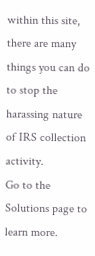within this site, there are many things you can do to stop the harassing nature of IRS collection activity.
Go to the Solutions page to learn more.